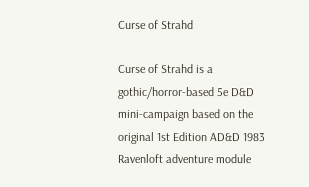Curse of Strahd

Curse of Strahd is a gothic/horror-based 5e D&D mini-campaign based on the original 1st Edition AD&D 1983 Ravenloft adventure module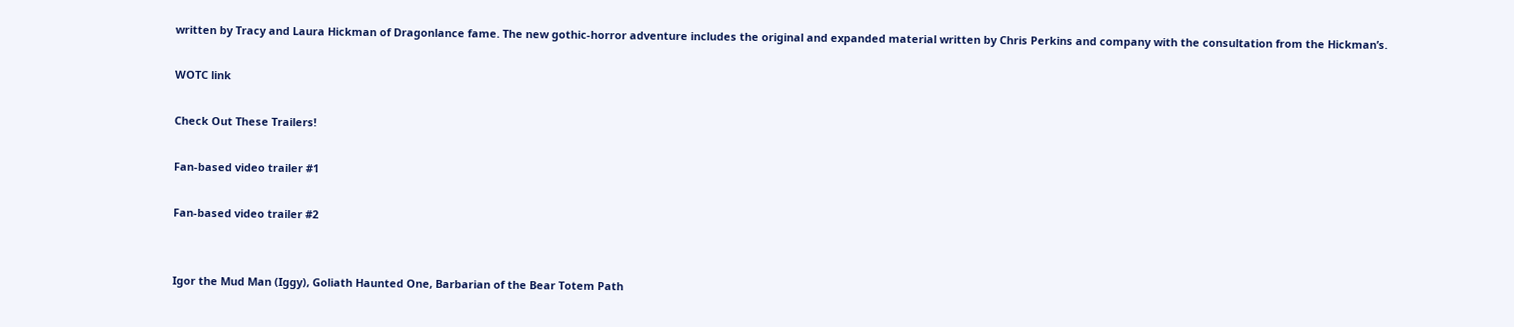written by Tracy and Laura Hickman of Dragonlance fame. The new gothic-horror adventure includes the original and expanded material written by Chris Perkins and company with the consultation from the Hickman’s.

WOTC link

Check Out These Trailers!

Fan-based video trailer #1

Fan-based video trailer #2


Igor the Mud Man (Iggy), Goliath Haunted One, Barbarian of the Bear Totem Path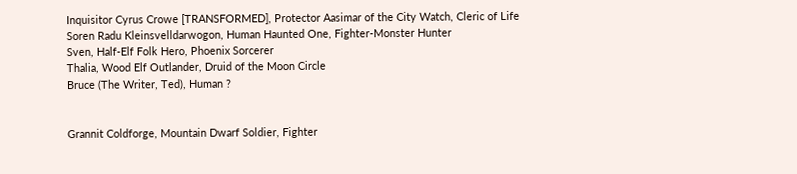Inquisitor Cyrus Crowe [TRANSFORMED], Protector Aasimar of the City Watch, Cleric of Life
Soren Radu Kleinsvelldarwogon, Human Haunted One, Fighter-Monster Hunter
Sven, Half-Elf Folk Hero, Phoenix Sorcerer
Thalia, Wood Elf Outlander, Druid of the Moon Circle
Bruce (The Writer, Ted), Human ?


Grannit Coldforge, Mountain Dwarf Soldier, Fighter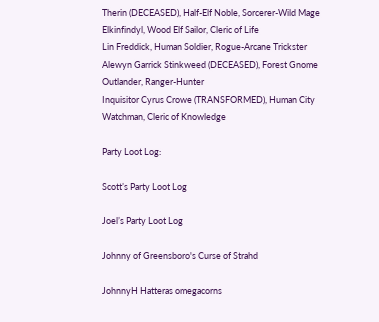Therin (DECEASED), Half-Elf Noble, Sorcerer-Wild Mage
Elkinfindyl, Wood Elf Sailor, Cleric of Life
Lin Freddick, Human Soldier, Rogue-Arcane Trickster
Alewyn Garrick Stinkweed (DECEASED), Forest Gnome Outlander, Ranger-Hunter
Inquisitor Cyrus Crowe (TRANSFORMED), Human City Watchman, Cleric of Knowledge

Party Loot Log:

Scott’s Party Loot Log

Joel’s Party Loot Log

Johnny of Greensboro's Curse of Strahd

JohnnyH Hatteras omegacorns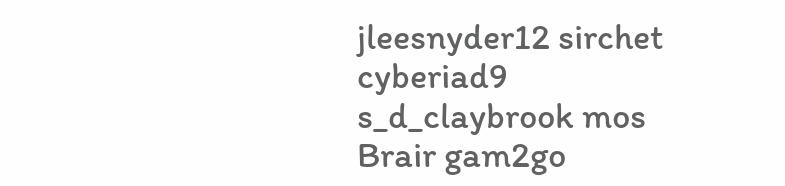jleesnyder12 sirchet cyberiad9 s_d_claybrook mos Brair gam2go